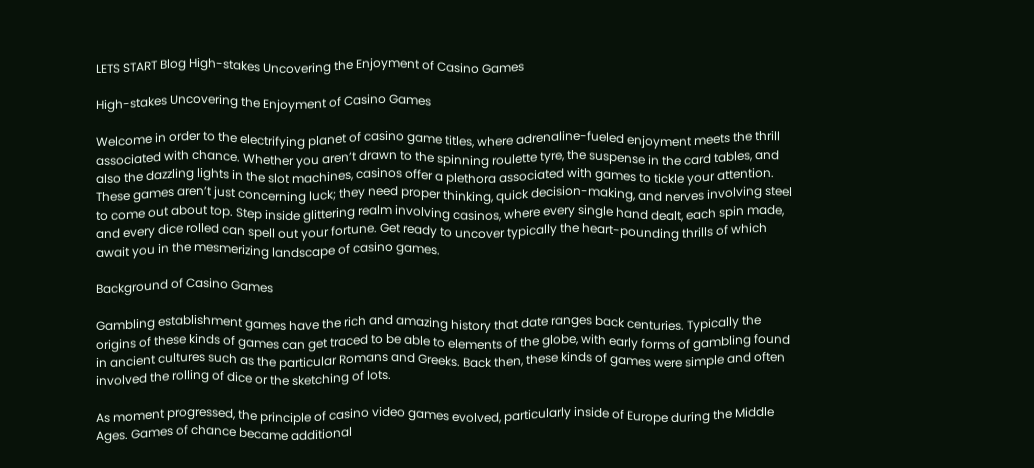LETS START Blog High-stakes Uncovering the Enjoyment of Casino Games

High-stakes Uncovering the Enjoyment of Casino Games

Welcome in order to the electrifying planet of casino game titles, where adrenaline-fueled enjoyment meets the thrill associated with chance. Whether you aren’t drawn to the spinning roulette tyre, the suspense in the card tables, and also the dazzling lights in the slot machines, casinos offer a plethora associated with games to tickle your attention. These games aren’t just concerning luck; they need proper thinking, quick decision-making, and nerves involving steel to come out about top. Step inside glittering realm involving casinos, where every single hand dealt, each spin made, and every dice rolled can spell out your fortune. Get ready to uncover typically the heart-pounding thrills of which await you in the mesmerizing landscape of casino games.

Background of Casino Games

Gambling establishment games have the rich and amazing history that date ranges back centuries. Typically the origins of these kinds of games can get traced to be able to elements of the globe, with early forms of gambling found in ancient cultures such as the particular Romans and Greeks. Back then, these kinds of games were simple and often involved the rolling of dice or the sketching of lots.

As moment progressed, the principle of casino video games evolved, particularly inside of Europe during the Middle Ages. Games of chance became additional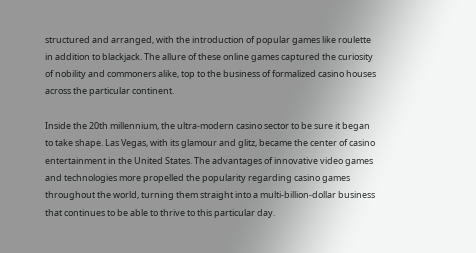structured and arranged, with the introduction of popular games like roulette in addition to blackjack. The allure of these online games captured the curiosity of nobility and commoners alike, top to the business of formalized casino houses across the particular continent.

Inside the 20th millennium, the ultra-modern casino sector to be sure it began to take shape. Las Vegas, with its glamour and glitz, became the center of casino entertainment in the United States. The advantages of innovative video games and technologies more propelled the popularity regarding casino games throughout the world, turning them straight into a multi-billion-dollar business that continues to be able to thrive to this particular day.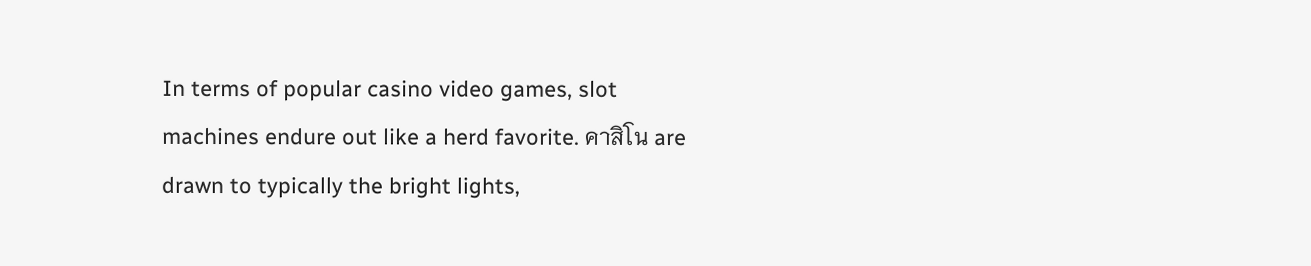In terms of popular casino video games, slot machines endure out like a herd favorite. คาสิโน are drawn to typically the bright lights,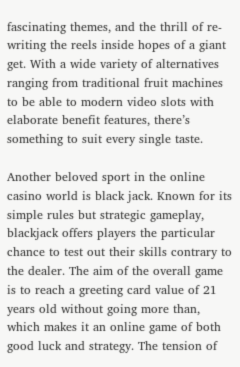fascinating themes, and the thrill of re-writing the reels inside hopes of a giant get. With a wide variety of alternatives ranging from traditional fruit machines to be able to modern video slots with elaborate benefit features, there’s something to suit every single taste.

Another beloved sport in the online casino world is black jack. Known for its simple rules but strategic gameplay, blackjack offers players the particular chance to test out their skills contrary to the dealer. The aim of the overall game is to reach a greeting card value of 21 years old without going more than, which makes it an online game of both good luck and strategy. The tension of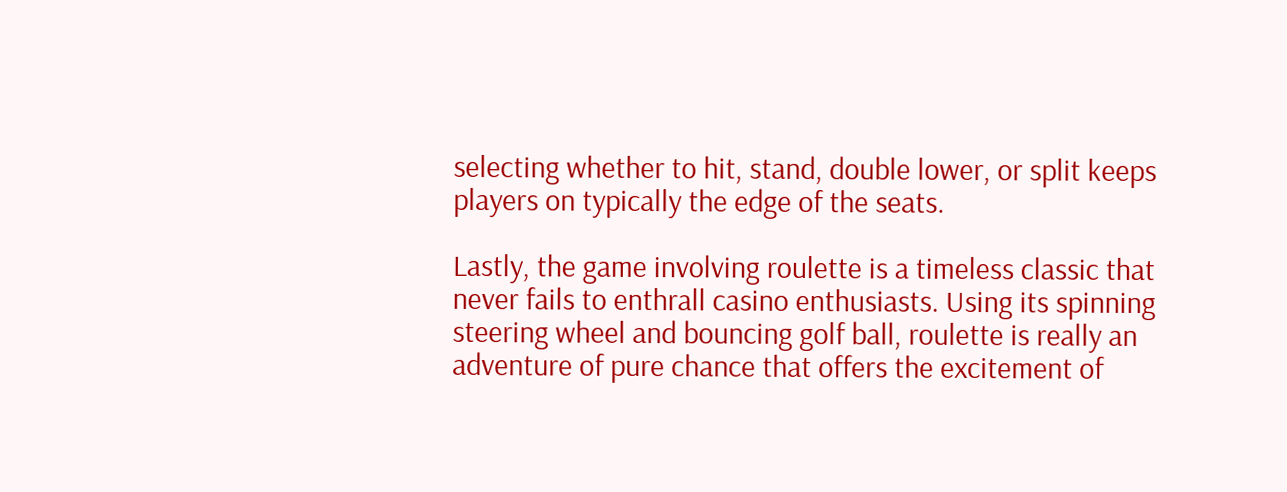selecting whether to hit, stand, double lower, or split keeps players on typically the edge of the seats.

Lastly, the game involving roulette is a timeless classic that never fails to enthrall casino enthusiasts. Using its spinning steering wheel and bouncing golf ball, roulette is really an adventure of pure chance that offers the excitement of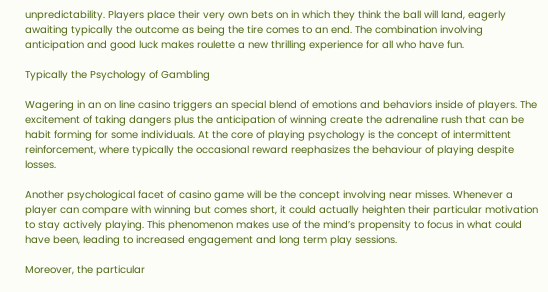unpredictability. Players place their very own bets on in which they think the ball will land, eagerly awaiting typically the outcome as being the tire comes to an end. The combination involving anticipation and good luck makes roulette a new thrilling experience for all who have fun.

Typically the Psychology of Gambling

Wagering in an on line casino triggers an special blend of emotions and behaviors inside of players. The excitement of taking dangers plus the anticipation of winning create the adrenaline rush that can be habit forming for some individuals. At the core of playing psychology is the concept of intermittent reinforcement, where typically the occasional reward reephasizes the behaviour of playing despite losses.

Another psychological facet of casino game will be the concept involving near misses. Whenever a player can compare with winning but comes short, it could actually heighten their particular motivation to stay actively playing. This phenomenon makes use of the mind’s propensity to focus in what could have been, leading to increased engagement and long term play sessions.

Moreover, the particular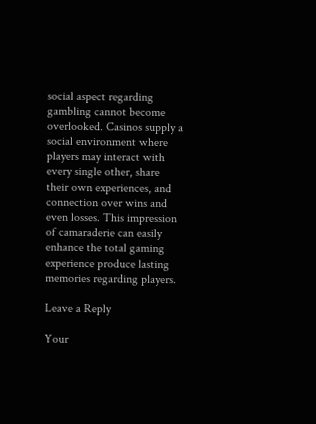social aspect regarding gambling cannot become overlooked. Casinos supply a social environment where players may interact with every single other, share their own experiences, and connection over wins and even losses. This impression of camaraderie can easily enhance the total gaming experience produce lasting memories regarding players.

Leave a Reply

Your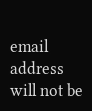email address will not be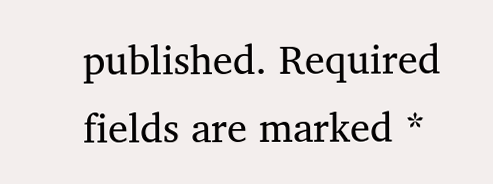published. Required fields are marked *